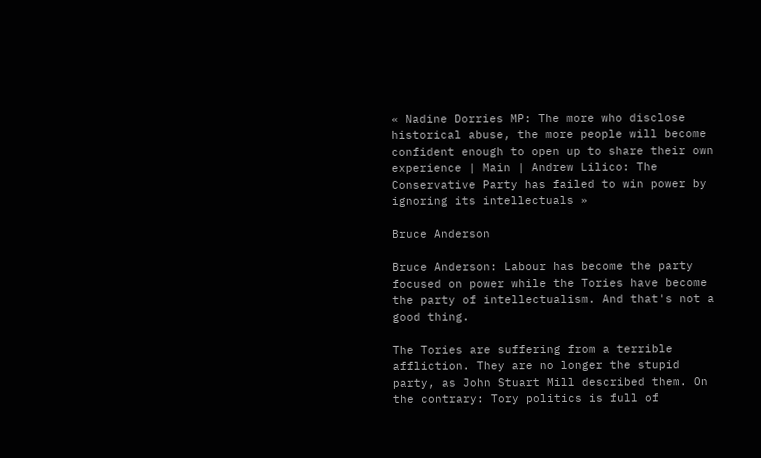« Nadine Dorries MP: The more who disclose historical abuse, the more people will become confident enough to open up to share their own experience | Main | Andrew Lilico: The Conservative Party has failed to win power by ignoring its intellectuals »

Bruce Anderson

Bruce Anderson: Labour has become the party focused on power while the Tories have become the party of intellectualism. And that's not a good thing.

The Tories are suffering from a terrible affliction. They are no longer the stupid party, as John Stuart Mill described them. On the contrary: Tory politics is full of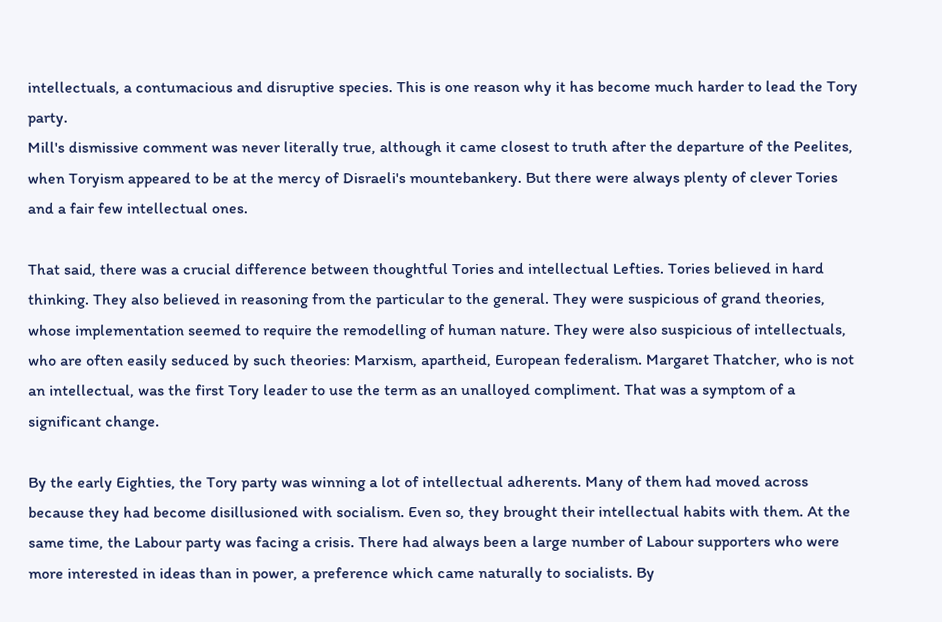intellectuals, a contumacious and disruptive species. This is one reason why it has become much harder to lead the Tory party.
Mill's dismissive comment was never literally true, although it came closest to truth after the departure of the Peelites, when Toryism appeared to be at the mercy of Disraeli's mountebankery. But there were always plenty of clever Tories and a fair few intellectual ones.

That said, there was a crucial difference between thoughtful Tories and intellectual Lefties. Tories believed in hard thinking. They also believed in reasoning from the particular to the general. They were suspicious of grand theories, whose implementation seemed to require the remodelling of human nature. They were also suspicious of intellectuals, who are often easily seduced by such theories: Marxism, apartheid, European federalism. Margaret Thatcher, who is not an intellectual, was the first Tory leader to use the term as an unalloyed compliment. That was a symptom of a significant change.

By the early Eighties, the Tory party was winning a lot of intellectual adherents. Many of them had moved across because they had become disillusioned with socialism. Even so, they brought their intellectual habits with them. At the same time, the Labour party was facing a crisis. There had always been a large number of Labour supporters who were more interested in ideas than in power, a preference which came naturally to socialists. By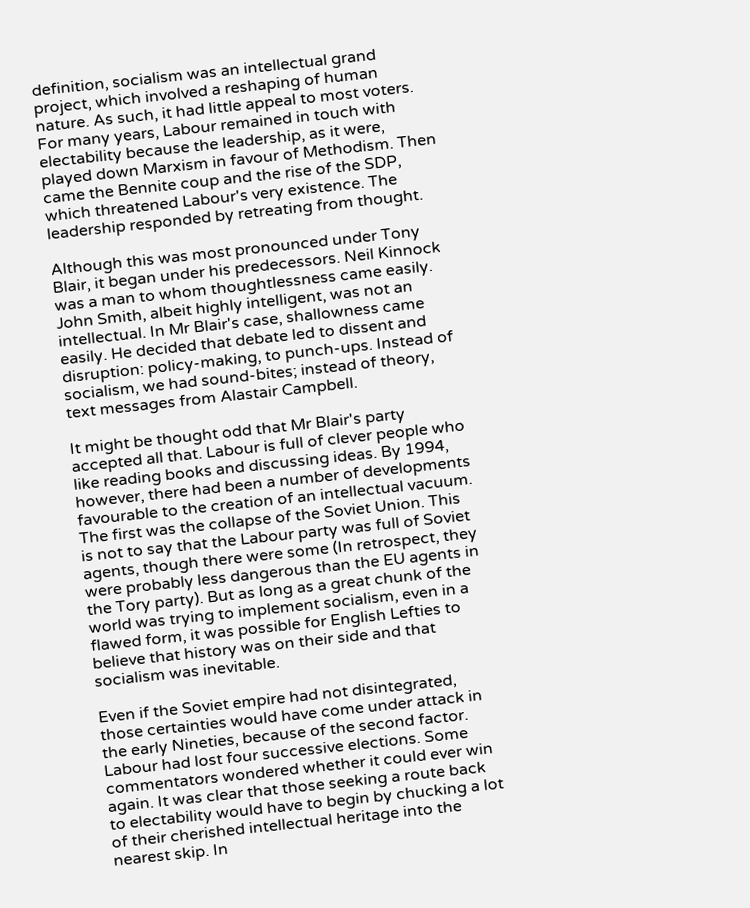definition, socialism was an intellectual grand project, which involved a reshaping of human nature. As such, it had little appeal to most voters. For many years, Labour remained in touch with electability because the leadership, as it were, played down Marxism in favour of Methodism. Then came the Bennite coup and the rise of the SDP, which threatened Labour's very existence. The leadership responded by retreating from thought.

Although this was most pronounced under Tony Blair, it began under his predecessors. Neil Kinnock was a man to whom thoughtlessness came easily. John Smith, albeit highly intelligent, was not an intellectual. In Mr Blair's case, shallowness came easily. He decided that debate led to dissent and disruption: policy-making, to punch-ups. Instead of socialism, we had sound-bites; instead of theory, text messages from Alastair Campbell.

It might be thought odd that Mr Blair's party accepted all that. Labour is full of clever people who like reading books and discussing ideas. By 1994, however, there had been a number of developments favourable to the creation of an intellectual vacuum. The first was the collapse of the Soviet Union. This is not to say that the Labour party was full of Soviet agents, though there were some (In retrospect, they were probably less dangerous than the EU agents in the Tory party). But as long as a great chunk of the world was trying to implement socialism, even in a flawed form, it was possible for English Lefties to believe that history was on their side and that socialism was inevitable.

Even if the Soviet empire had not disintegrated, those certainties would have come under attack in the early Nineties, because of the second factor. Labour had lost four successive elections. Some commentators wondered whether it could ever win again. It was clear that those seeking a route back to electability would have to begin by chucking a lot of their cherished intellectual heritage into the nearest skip. In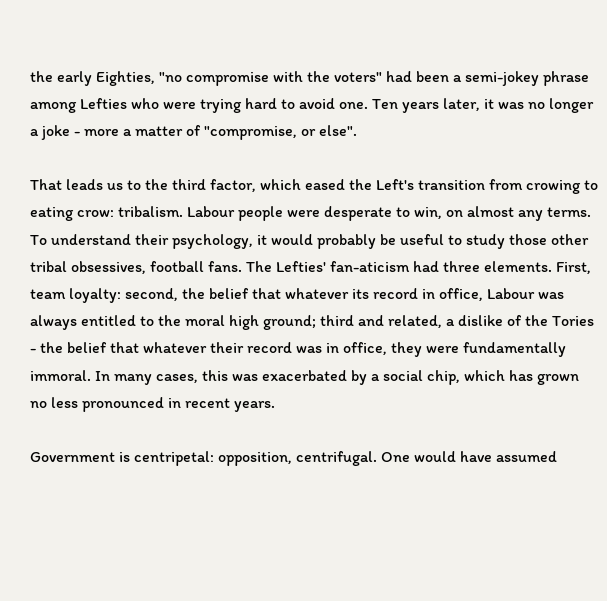the early Eighties, "no compromise with the voters" had been a semi-jokey phrase among Lefties who were trying hard to avoid one. Ten years later, it was no longer a joke - more a matter of "compromise, or else".

That leads us to the third factor, which eased the Left's transition from crowing to eating crow: tribalism. Labour people were desperate to win, on almost any terms. To understand their psychology, it would probably be useful to study those other tribal obsessives, football fans. The Lefties' fan-aticism had three elements. First, team loyalty: second, the belief that whatever its record in office, Labour was always entitled to the moral high ground; third and related, a dislike of the Tories - the belief that whatever their record was in office, they were fundamentally immoral. In many cases, this was exacerbated by a social chip, which has grown no less pronounced in recent years.

Government is centripetal: opposition, centrifugal. One would have assumed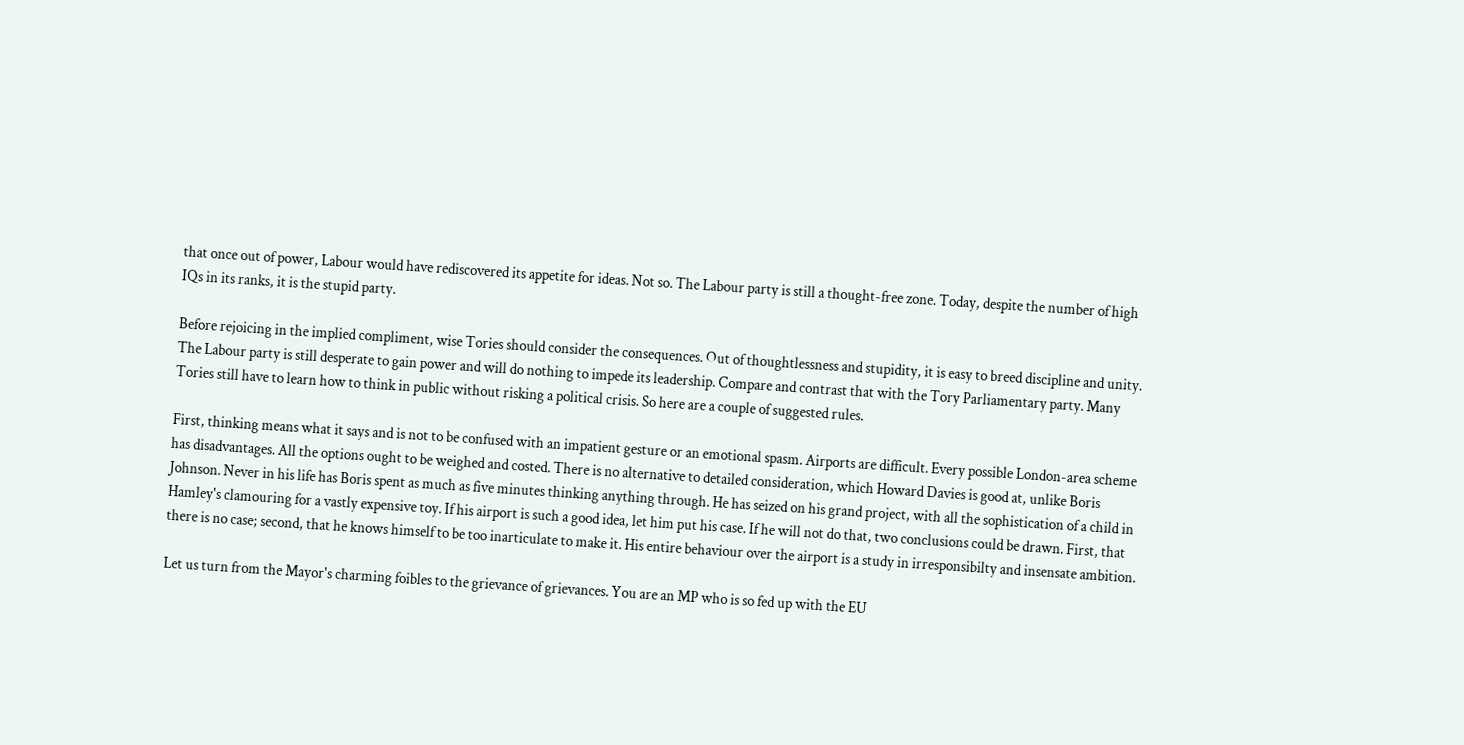that once out of power, Labour would have rediscovered its appetite for ideas. Not so. The Labour party is still a thought-free zone. Today, despite the number of high IQs in its ranks, it is the stupid party.

Before rejoicing in the implied compliment, wise Tories should consider the consequences. Out of thoughtlessness and stupidity, it is easy to breed discipline and unity. The Labour party is still desperate to gain power and will do nothing to impede its leadership. Compare and contrast that with the Tory Parliamentary party. Many Tories still have to learn how to think in public without risking a political crisis. So here are a couple of suggested rules.

First, thinking means what it says and is not to be confused with an impatient gesture or an emotional spasm. Airports are difficult. Every possible London-area scheme has disadvantages. All the options ought to be weighed and costed. There is no alternative to detailed consideration, which Howard Davies is good at, unlike Boris Johnson. Never in his life has Boris spent as much as five minutes thinking anything through. He has seized on his grand project, with all the sophistication of a child in Hamley's clamouring for a vastly expensive toy. If his airport is such a good idea, let him put his case. If he will not do that, two conclusions could be drawn. First, that there is no case; second, that he knows himself to be too inarticulate to make it. His entire behaviour over the airport is a study in irresponsibilty and insensate ambition.

Let us turn from the Mayor's charming foibles to the grievance of grievances. You are an MP who is so fed up with the EU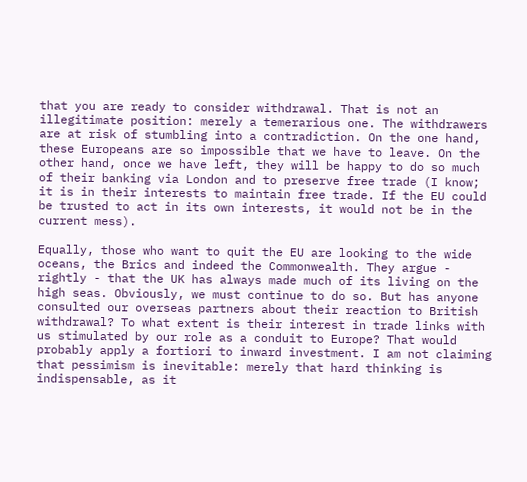that you are ready to consider withdrawal. That is not an illegitimate position: merely a temerarious one. The withdrawers are at risk of stumbling into a contradiction. On the one hand, these Europeans are so impossible that we have to leave. On the other hand, once we have left, they will be happy to do so much of their banking via London and to preserve free trade (I know; it is in their interests to maintain free trade. If the EU could be trusted to act in its own interests, it would not be in the current mess).

Equally, those who want to quit the EU are looking to the wide oceans, the Brics and indeed the Commonwealth. They argue - rightly - that the UK has always made much of its living on the high seas. Obviously, we must continue to do so. But has anyone consulted our overseas partners about their reaction to British withdrawal? To what extent is their interest in trade links with us stimulated by our role as a conduit to Europe? That would probably apply a fortiori to inward investment. I am not claiming that pessimism is inevitable: merely that hard thinking is indispensable, as it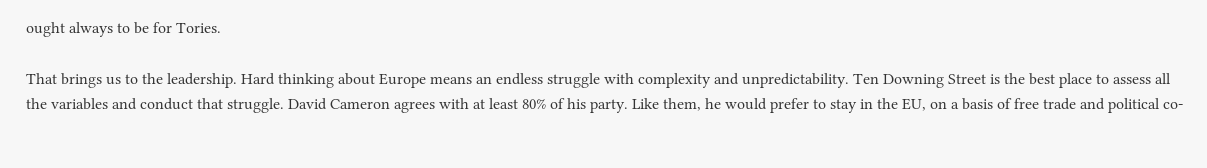ought always to be for Tories.

That brings us to the leadership. Hard thinking about Europe means an endless struggle with complexity and unpredictability. Ten Downing Street is the best place to assess all the variables and conduct that struggle. David Cameron agrees with at least 80% of his party. Like them, he would prefer to stay in the EU, on a basis of free trade and political co-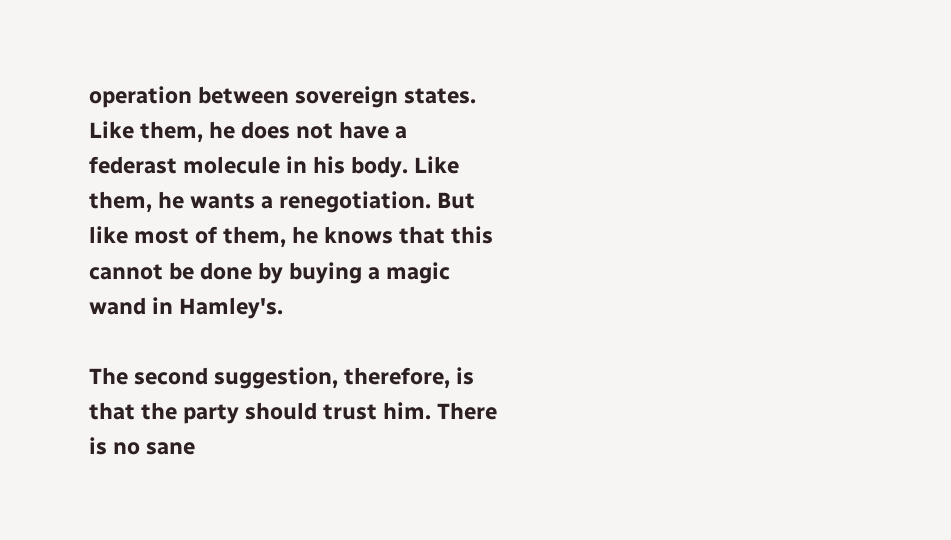operation between sovereign states. Like them, he does not have a federast molecule in his body. Like them, he wants a renegotiation. But like most of them, he knows that this cannot be done by buying a magic wand in Hamley's.

The second suggestion, therefore, is that the party should trust him. There is no sane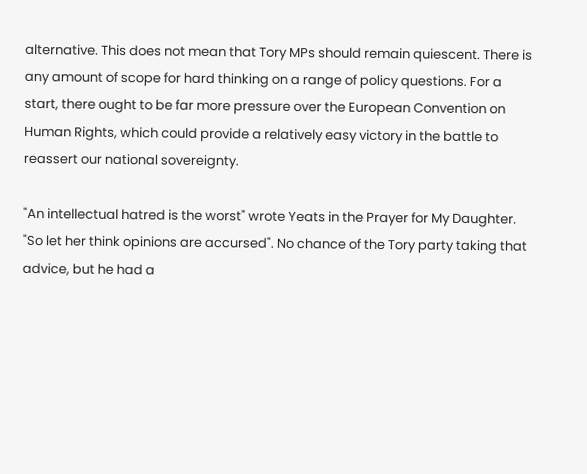alternative. This does not mean that Tory MPs should remain quiescent. There is any amount of scope for hard thinking on a range of policy questions. For a start, there ought to be far more pressure over the European Convention on Human Rights, which could provide a relatively easy victory in the battle to reassert our national sovereignty.

"An intellectual hatred is the worst" wrote Yeats in the Prayer for My Daughter. "So let her think opinions are accursed". No chance of the Tory party taking that advice, but he had a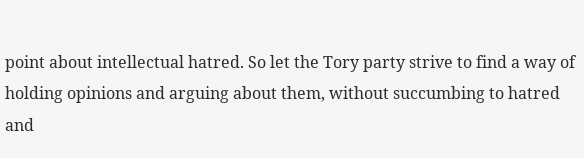point about intellectual hatred. So let the Tory party strive to find a way of holding opinions and arguing about them, without succumbing to hatred and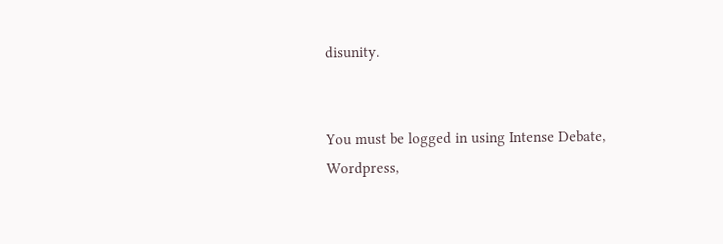disunity.


You must be logged in using Intense Debate, Wordpress,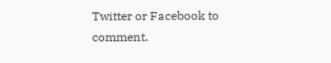Twitter or Facebook to comment.